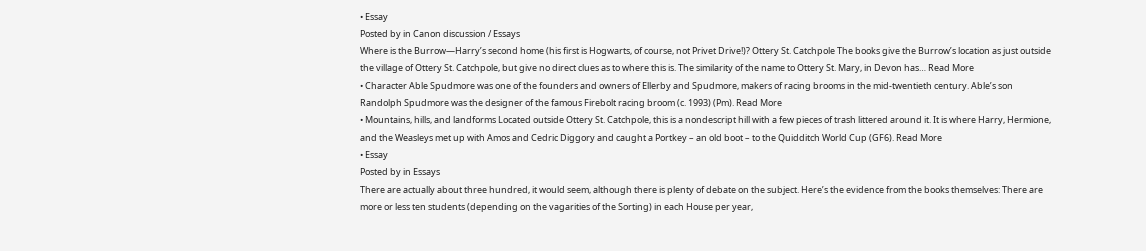• Essay
Posted by in Canon discussion / Essays
Where is the Burrow—Harry’s second home (his first is Hogwarts, of course, not Privet Drive!)? Ottery St. Catchpole The books give the Burrow’s location as just outside the village of Ottery St. Catchpole, but give no direct clues as to where this is. The similarity of the name to Ottery St. Mary, in Devon has… Read More
• Character Able Spudmore was one of the founders and owners of Ellerby and Spudmore, makers of racing brooms in the mid-twentieth century. Able’s son Randolph Spudmore was the designer of the famous Firebolt racing broom (c. 1993) (Pm). Read More
• Mountains, hills, and landforms Located outside Ottery St. Catchpole, this is a nondescript hill with a few pieces of trash littered around it. It is where Harry, Hermione, and the Weasleys met up with Amos and Cedric Diggory and caught a Portkey – an old boot – to the Quidditch World Cup (GF6). Read More
• Essay
Posted by in Essays
There are actually about three hundred, it would seem, although there is plenty of debate on the subject. Here’s the evidence from the books themselves: There are more or less ten students (depending on the vagarities of the Sorting) in each House per year,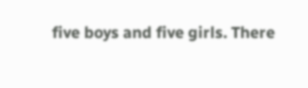five boys and five girls. There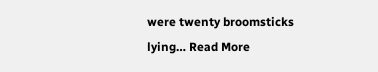were twenty broomsticks lying… Read More